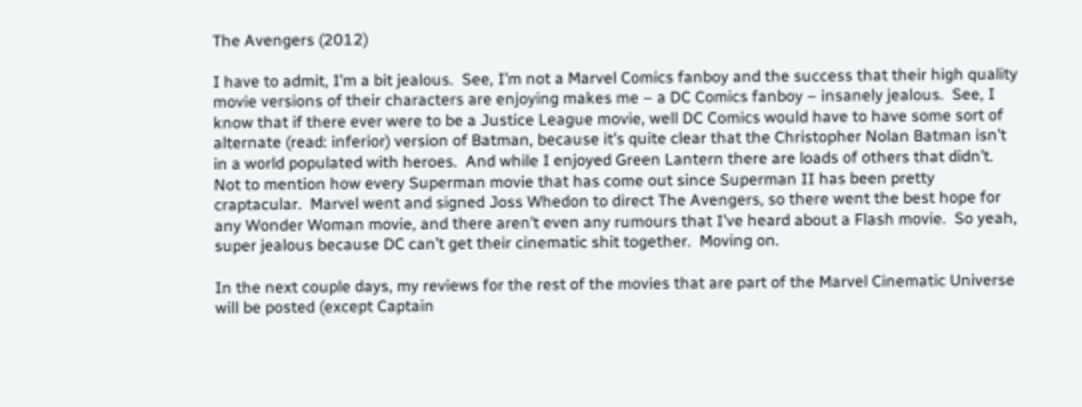The Avengers (2012)

I have to admit, I’m a bit jealous.  See, I’m not a Marvel Comics fanboy and the success that their high quality movie versions of their characters are enjoying makes me – a DC Comics fanboy – insanely jealous.  See, I know that if there ever were to be a Justice League movie, well DC Comics would have to have some sort of alternate (read: inferior) version of Batman, because it’s quite clear that the Christopher Nolan Batman isn’t in a world populated with heroes.  And while I enjoyed Green Lantern there are loads of others that didn’t.  Not to mention how every Superman movie that has come out since Superman II has been pretty craptacular.  Marvel went and signed Joss Whedon to direct The Avengers, so there went the best hope for any Wonder Woman movie, and there aren’t even any rumours that I’ve heard about a Flash movie.  So yeah, super jealous because DC can’t get their cinematic shit together.  Moving on.

In the next couple days, my reviews for the rest of the movies that are part of the Marvel Cinematic Universe will be posted (except Captain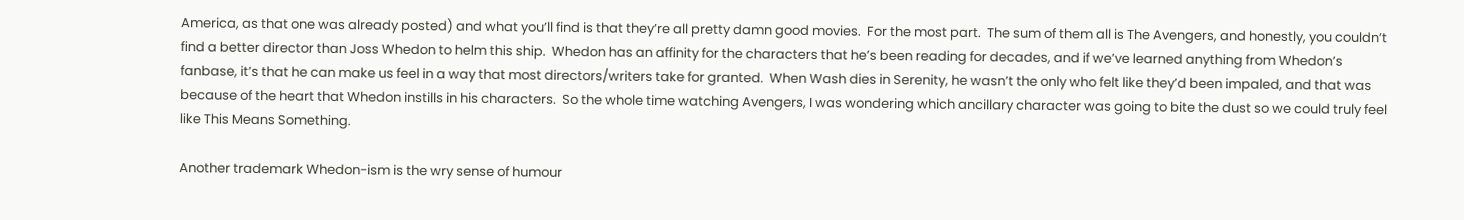America, as that one was already posted) and what you’ll find is that they’re all pretty damn good movies.  For the most part.  The sum of them all is The Avengers, and honestly, you couldn’t find a better director than Joss Whedon to helm this ship.  Whedon has an affinity for the characters that he’s been reading for decades, and if we’ve learned anything from Whedon’s fanbase, it’s that he can make us feel in a way that most directors/writers take for granted.  When Wash dies in Serenity, he wasn’t the only who felt like they’d been impaled, and that was because of the heart that Whedon instills in his characters.  So the whole time watching Avengers, I was wondering which ancillary character was going to bite the dust so we could truly feel like This Means Something.

Another trademark Whedon-ism is the wry sense of humour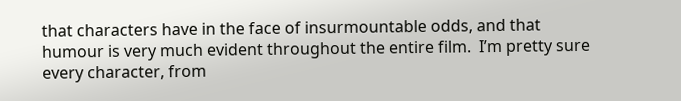that characters have in the face of insurmountable odds, and that humour is very much evident throughout the entire film.  I’m pretty sure every character, from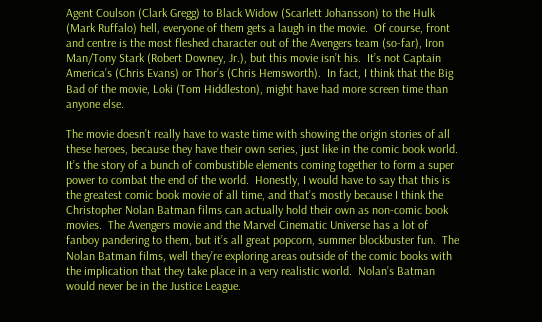Agent Coulson (Clark Gregg) to Black Widow (Scarlett Johansson) to the Hulk (Mark Ruffalo) hell, everyone of them gets a laugh in the movie.  Of course, front and centre is the most fleshed character out of the Avengers team (so-far), Iron Man/Tony Stark (Robert Downey, Jr.), but this movie isn’t his.  It’s not Captain America’s (Chris Evans) or Thor’s (Chris Hemsworth).  In fact, I think that the Big Bad of the movie, Loki (Tom Hiddleston), might have had more screen time than anyone else.

The movie doesn’t really have to waste time with showing the origin stories of all these heroes, because they have their own series, just like in the comic book world.  It’s the story of a bunch of combustible elements coming together to form a super power to combat the end of the world.  Honestly, I would have to say that this is the greatest comic book movie of all time, and that’s mostly because I think the Christopher Nolan Batman films can actually hold their own as non-comic book movies.  The Avengers movie and the Marvel Cinematic Universe has a lot of fanboy pandering to them, but it’s all great popcorn, summer blockbuster fun.  The Nolan Batman films, well they’re exploring areas outside of the comic books with the implication that they take place in a very realistic world.  Nolan’s Batman would never be in the Justice League.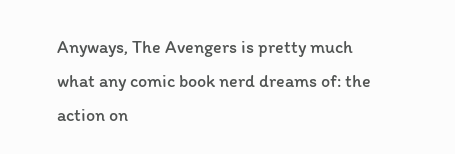Anyways, The Avengers is pretty much what any comic book nerd dreams of: the action on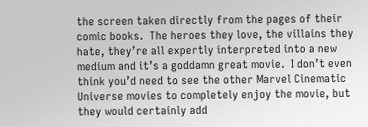the screen taken directly from the pages of their comic books.  The heroes they love, the villains they hate, they’re all expertly interpreted into a new medium and it’s a goddamn great movie.  I don’t even think you’d need to see the other Marvel Cinematic Universe movies to completely enjoy the movie, but they would certainly add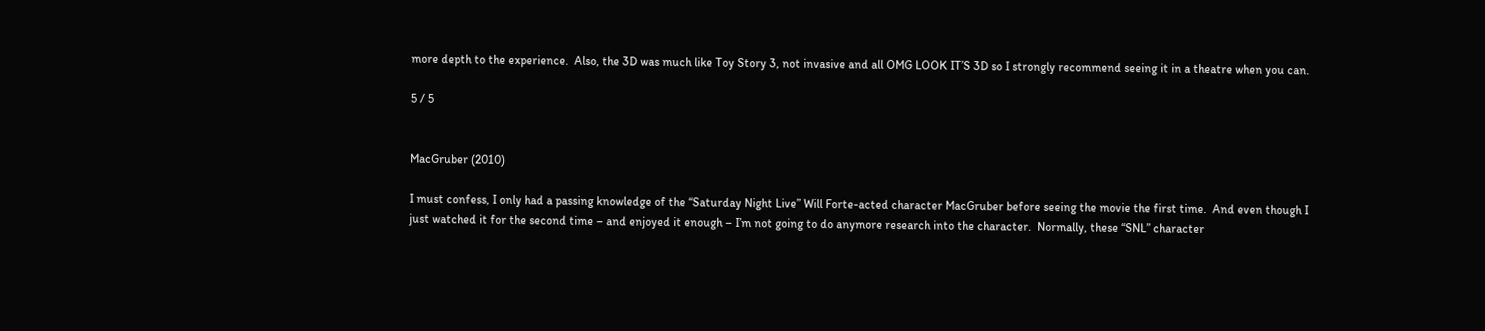more depth to the experience.  Also, the 3D was much like Toy Story 3, not invasive and all OMG LOOK IT’S 3D so I strongly recommend seeing it in a theatre when you can.

5 / 5


MacGruber (2010)

I must confess, I only had a passing knowledge of the “Saturday Night Live” Will Forte-acted character MacGruber before seeing the movie the first time.  And even though I just watched it for the second time – and enjoyed it enough – I’m not going to do anymore research into the character.  Normally, these “SNL” character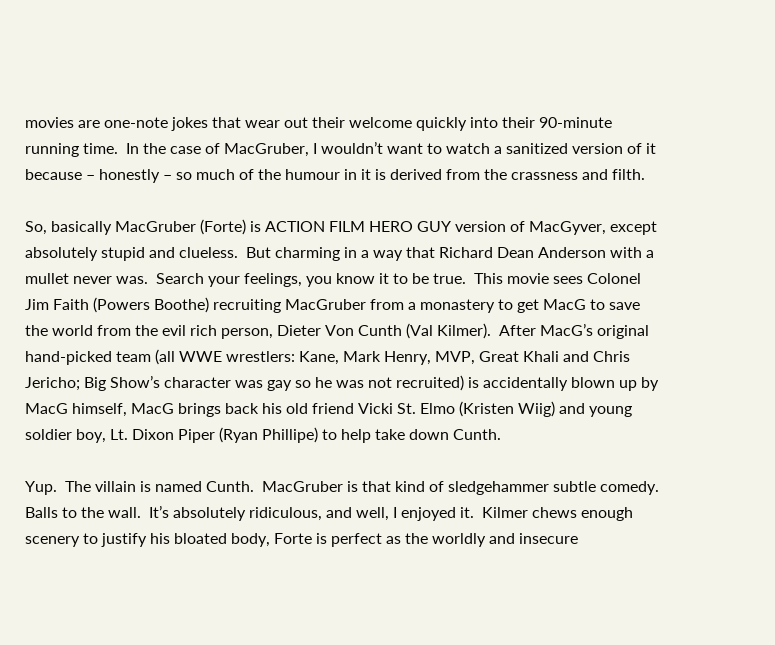movies are one-note jokes that wear out their welcome quickly into their 90-minute running time.  In the case of MacGruber, I wouldn’t want to watch a sanitized version of it because – honestly – so much of the humour in it is derived from the crassness and filth.

So, basically MacGruber (Forte) is ACTION FILM HERO GUY version of MacGyver, except absolutely stupid and clueless.  But charming in a way that Richard Dean Anderson with a mullet never was.  Search your feelings, you know it to be true.  This movie sees Colonel Jim Faith (Powers Boothe) recruiting MacGruber from a monastery to get MacG to save the world from the evil rich person, Dieter Von Cunth (Val Kilmer).  After MacG’s original hand-picked team (all WWE wrestlers: Kane, Mark Henry, MVP, Great Khali and Chris Jericho; Big Show’s character was gay so he was not recruited) is accidentally blown up by MacG himself, MacG brings back his old friend Vicki St. Elmo (Kristen Wiig) and young soldier boy, Lt. Dixon Piper (Ryan Phillipe) to help take down Cunth.

Yup.  The villain is named Cunth.  MacGruber is that kind of sledgehammer subtle comedy.  Balls to the wall.  It’s absolutely ridiculous, and well, I enjoyed it.  Kilmer chews enough scenery to justify his bloated body, Forte is perfect as the worldly and insecure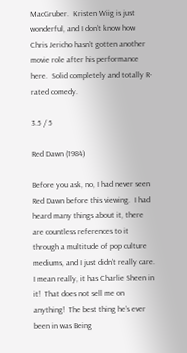MacGruber.  Kristen Wiig is just wonderful, and I don’t know how Chris Jericho hasn’t gotten another movie role after his performance here.  Solid completely and totally R-rated comedy.

3.5 / 5

Red Dawn (1984)

Before you ask, no, I had never seen Red Dawn before this viewing.  I had heard many things about it, there are countless references to it through a multitude of pop culture mediums, and I just didn’t really care.  I mean really, it has Charlie Sheen in it!  That does not sell me on anything!  The best thing he’s ever been in was Being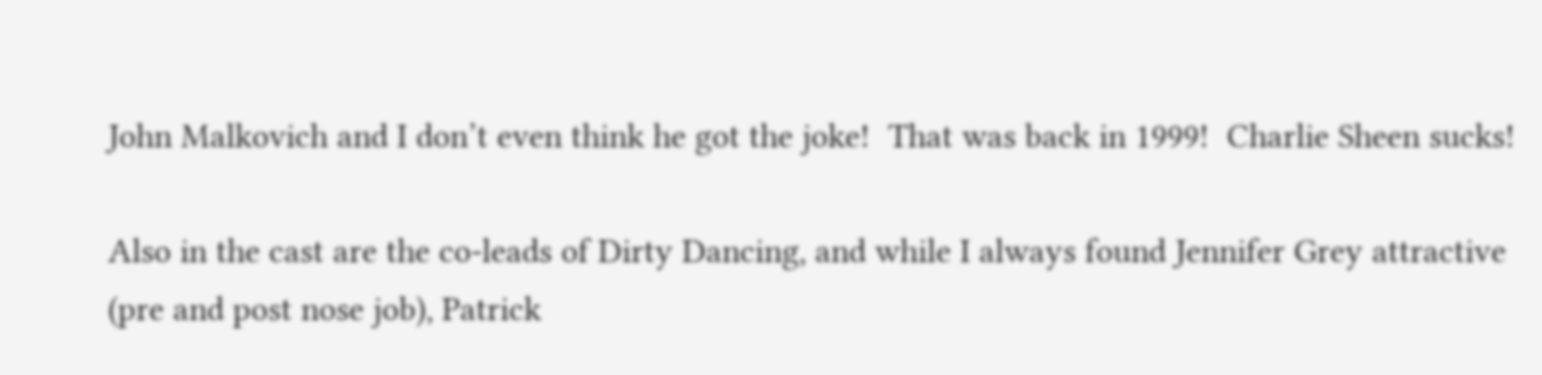John Malkovich and I don’t even think he got the joke!  That was back in 1999!  Charlie Sheen sucks!

Also in the cast are the co-leads of Dirty Dancing, and while I always found Jennifer Grey attractive (pre and post nose job), Patrick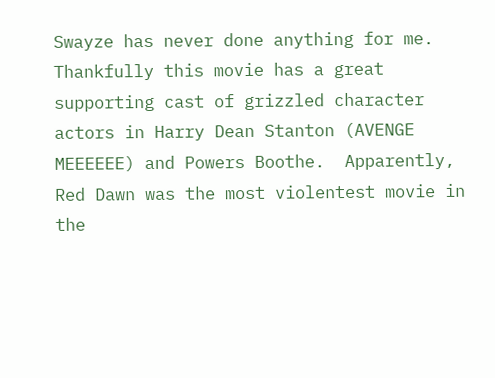Swayze has never done anything for me.  Thankfully this movie has a great supporting cast of grizzled character actors in Harry Dean Stanton (AVENGE MEEEEEE) and Powers Boothe.  Apparently, Red Dawn was the most violentest movie in the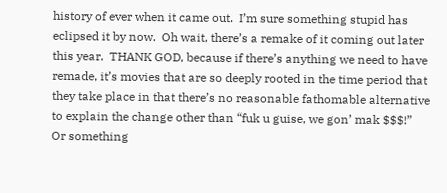history of ever when it came out.  I’m sure something stupid has eclipsed it by now.  Oh wait, there’s a remake of it coming out later this year.  THANK GOD, because if there’s anything we need to have remade, it’s movies that are so deeply rooted in the time period that they take place in that there’s no reasonable fathomable alternative to explain the change other than “fuk u guise, we gon’ mak $$$!”  Or something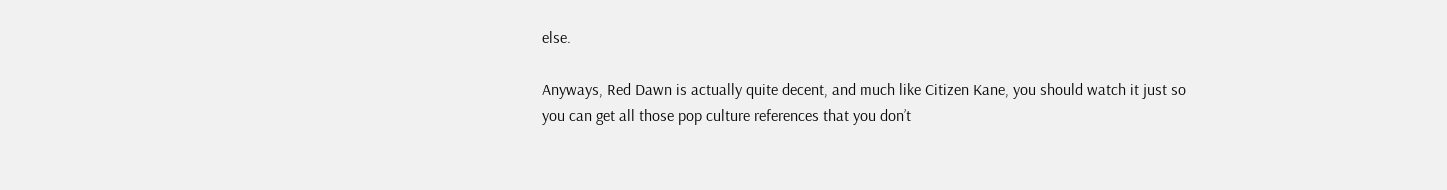else.

Anyways, Red Dawn is actually quite decent, and much like Citizen Kane, you should watch it just so you can get all those pop culture references that you don’t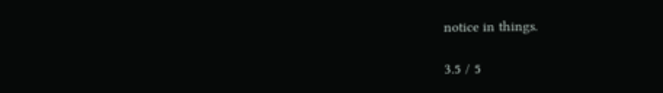notice in things.

3.5 / 5